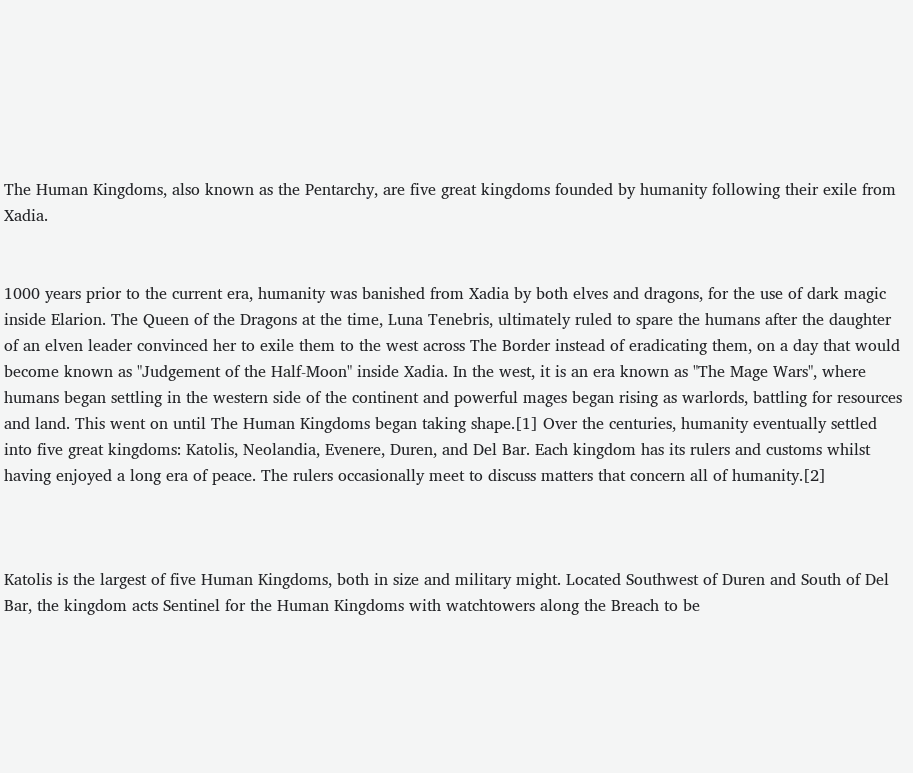The Human Kingdoms, also known as the Pentarchy, are five great kingdoms founded by humanity following their exile from Xadia.


1000 years prior to the current era, humanity was banished from Xadia by both elves and dragons, for the use of dark magic inside Elarion. The Queen of the Dragons at the time, Luna Tenebris, ultimately ruled to spare the humans after the daughter of an elven leader convinced her to exile them to the west across The Border instead of eradicating them, on a day that would become known as "Judgement of the Half-Moon" inside Xadia. In the west, it is an era known as "The Mage Wars", where humans began settling in the western side of the continent and powerful mages began rising as warlords, battling for resources and land. This went on until The Human Kingdoms began taking shape.[1] Over the centuries, humanity eventually settled into five great kingdoms: Katolis, Neolandia, Evenere, Duren, and Del Bar. Each kingdom has its rulers and customs whilst having enjoyed a long era of peace. The rulers occasionally meet to discuss matters that concern all of humanity.[2]



Katolis is the largest of five Human Kingdoms, both in size and military might. Located Southwest of Duren and South of Del Bar, the kingdom acts Sentinel for the Human Kingdoms with watchtowers along the Breach to be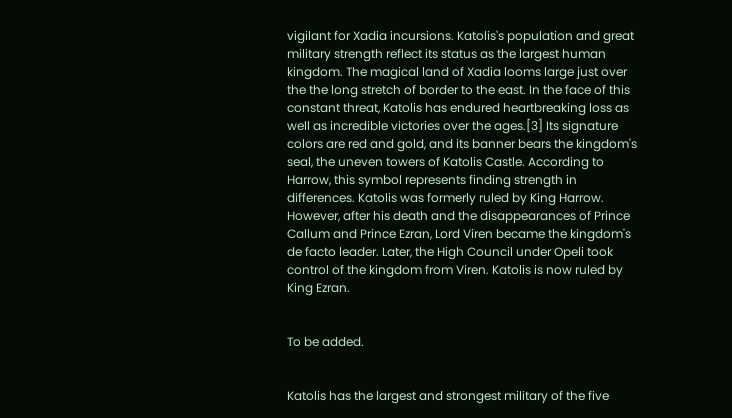vigilant for Xadia incursions. Katolis's population and great military strength reflect its status as the largest human kingdom. The magical land of Xadia looms large just over the the long stretch of border to the east. In the face of this constant threat, Katolis has endured heartbreaking loss as well as incredible victories over the ages.[3] Its signature colors are red and gold, and its banner bears the kingdom's seal, the uneven towers of Katolis Castle. According to Harrow, this symbol represents finding strength in differences. Katolis was formerly ruled by King Harrow. However, after his death and the disappearances of Prince Callum and Prince Ezran, Lord Viren became the kingdom's de facto leader. Later, the High Council under Opeli took control of the kingdom from Viren. Katolis is now ruled by King Ezran.


To be added.


Katolis has the largest and strongest military of the five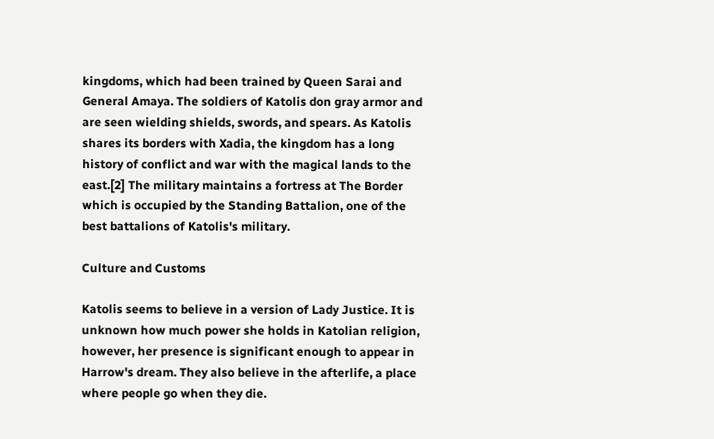kingdoms, which had been trained by Queen Sarai and General Amaya. The soldiers of Katolis don gray armor and are seen wielding shields, swords, and spears. As Katolis shares its borders with Xadia, the kingdom has a long history of conflict and war with the magical lands to the east.[2] The military maintains a fortress at The Border which is occupied by the Standing Battalion, one of the best battalions of Katolis's military.

Culture and Customs

Katolis seems to believe in a version of Lady Justice. It is unknown how much power she holds in Katolian religion, however, her presence is significant enough to appear in Harrow's dream. They also believe in the afterlife, a place where people go when they die.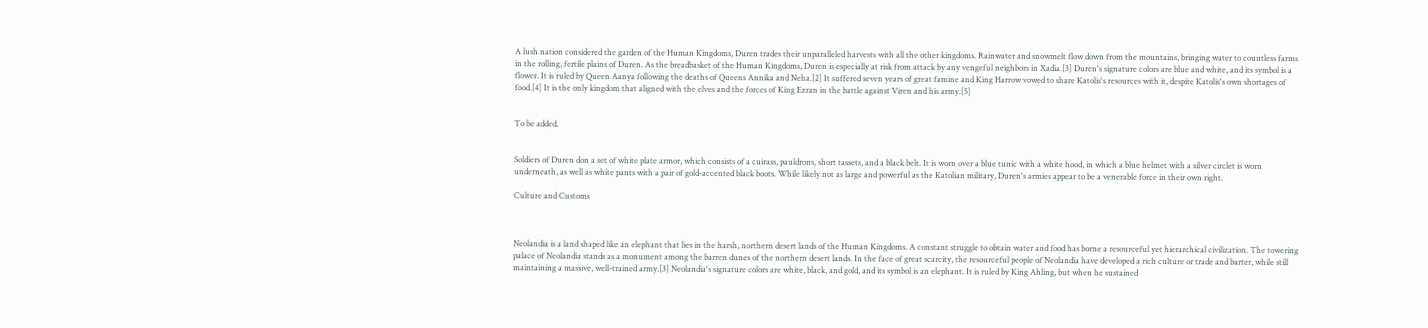A lush nation considered the garden of the Human Kingdoms, Duren trades their unparalleled harvests with all the other kingdoms. Rainwater and snowmelt flow down from the mountains, bringing water to countless farms in the rolling, fertile plains of Duren. As the breadbasket of the Human Kingdoms, Duren is especially at risk from attack by any vengeful neighbors in Xadia.[3] Duren's signature colors are blue and white, and its symbol is a flower. It is ruled by Queen Aanya following the deaths of Queens Annika and Neha.[2] It suffered seven years of great famine and King Harrow vowed to share Katolis's resources with it, despite Katolis's own shortages of food.[4] It is the only kingdom that aligned with the elves and the forces of King Ezran in the battle against Viren and his army.[5]


To be added.


Soldiers of Duren don a set of white plate armor, which consists of a cuirass, pauldrons, short tassets, and a black belt. It is worn over a blue tunic with a white hood, in which a blue helmet with a silver circlet is worn underneath, as well as white pants with a pair of gold-accented black boots. While likely not as large and powerful as the Katolian military, Duren's armies appear to be a venerable force in their own right.

Culture and Customs



Neolandia is a land shaped like an elephant that lies in the harsh, northern desert lands of the Human Kingdoms. A constant struggle to obtain water and food has borne a resourceful yet hierarchical civilization. The towering palace of Neolandia stands as a monument among the barren dunes of the northern desert lands. In the face of great scarcity, the resourceful people of Neolandia have developed a rich culture or trade and barter, while still maintaining a massive, well-trained army.[3] Neolandia's signature colors are white, black, and gold, and its symbol is an elephant. It is ruled by King Ahling, but when he sustained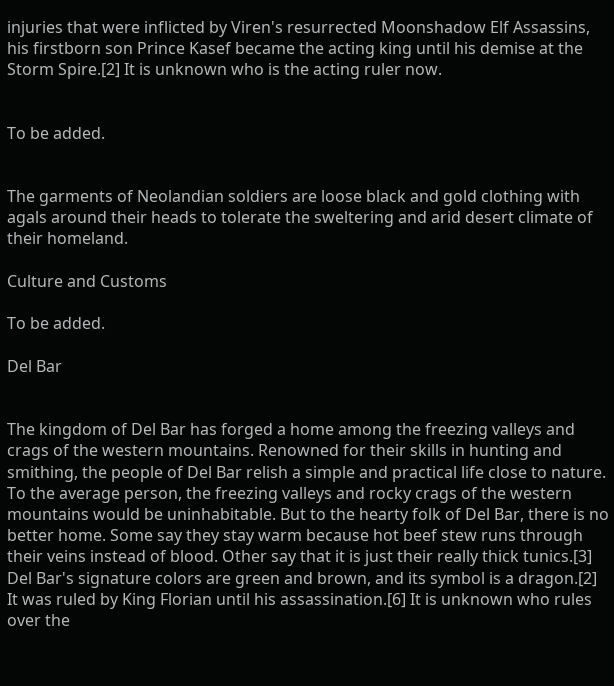injuries that were inflicted by Viren's resurrected Moonshadow Elf Assassins, his firstborn son Prince Kasef became the acting king until his demise at the Storm Spire.[2] It is unknown who is the acting ruler now.


To be added.


The garments of Neolandian soldiers are loose black and gold clothing with agals around their heads to tolerate the sweltering and arid desert climate of their homeland.

Culture and Customs

To be added.

Del Bar


The kingdom of Del Bar has forged a home among the freezing valleys and crags of the western mountains. Renowned for their skills in hunting and smithing, the people of Del Bar relish a simple and practical life close to nature. To the average person, the freezing valleys and rocky crags of the western mountains would be uninhabitable. But to the hearty folk of Del Bar, there is no better home. Some say they stay warm because hot beef stew runs through their veins instead of blood. Other say that it is just their really thick tunics.[3] Del Bar's signature colors are green and brown, and its symbol is a dragon.[2] It was ruled by King Florian until his assassination.[6] It is unknown who rules over the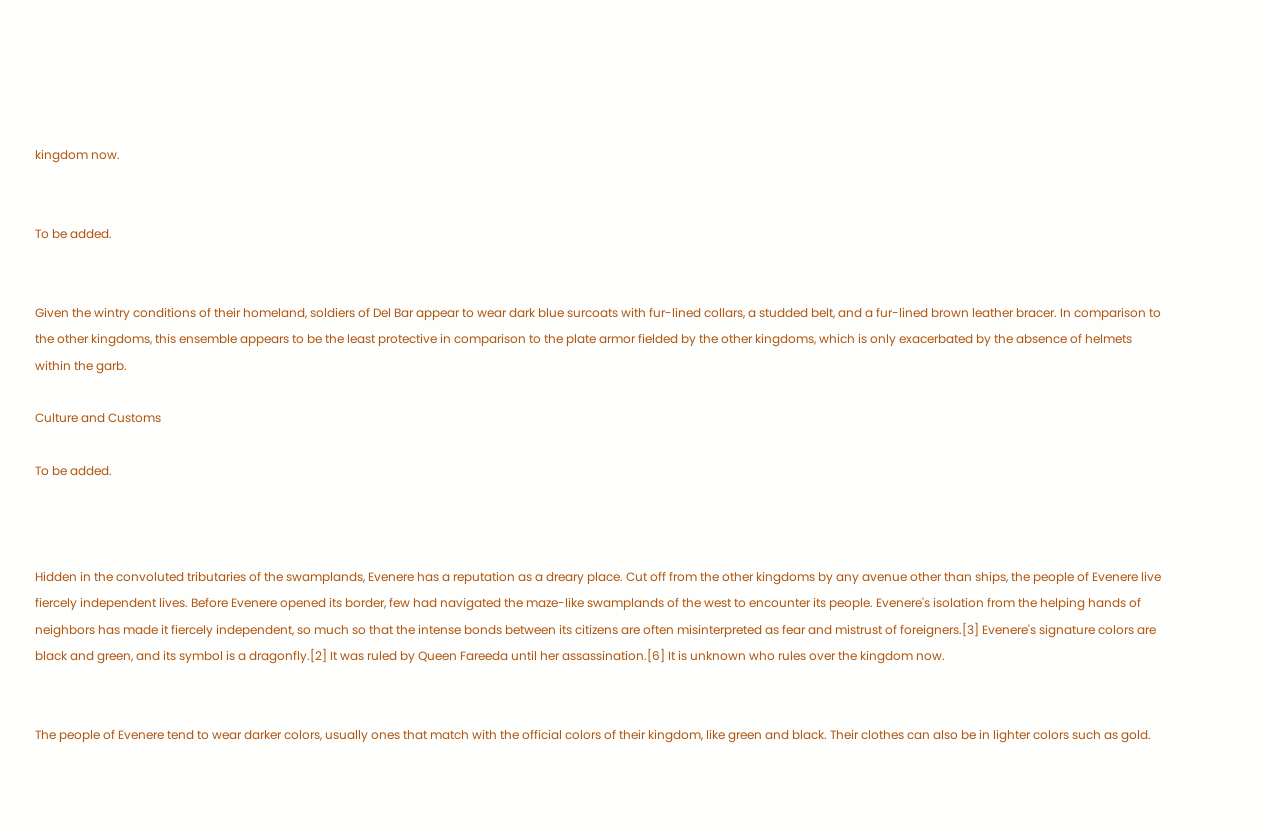kingdom now.


To be added.


Given the wintry conditions of their homeland, soldiers of Del Bar appear to wear dark blue surcoats with fur-lined collars, a studded belt, and a fur-lined brown leather bracer. In comparison to the other kingdoms, this ensemble appears to be the least protective in comparison to the plate armor fielded by the other kingdoms, which is only exacerbated by the absence of helmets within the garb.

Culture and Customs

To be added.



Hidden in the convoluted tributaries of the swamplands, Evenere has a reputation as a dreary place. Cut off from the other kingdoms by any avenue other than ships, the people of Evenere live fiercely independent lives. Before Evenere opened its border, few had navigated the maze-like swamplands of the west to encounter its people. Evenere's isolation from the helping hands of neighbors has made it fiercely independent, so much so that the intense bonds between its citizens are often misinterpreted as fear and mistrust of foreigners.[3] Evenere's signature colors are black and green, and its symbol is a dragonfly.[2] It was ruled by Queen Fareeda until her assassination.[6] It is unknown who rules over the kingdom now.


The people of Evenere tend to wear darker colors, usually ones that match with the official colors of their kingdom, like green and black. Their clothes can also be in lighter colors such as gold.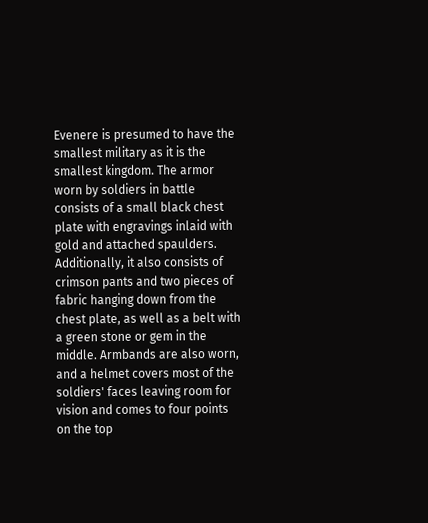Evenere is presumed to have the smallest military as it is the smallest kingdom. The armor worn by soldiers in battle consists of a small black chest plate with engravings inlaid with gold and attached spaulders. Additionally, it also consists of crimson pants and two pieces of fabric hanging down from the chest plate, as well as a belt with a green stone or gem in the middle. Armbands are also worn, and a helmet covers most of the soldiers' faces leaving room for vision and comes to four points on the top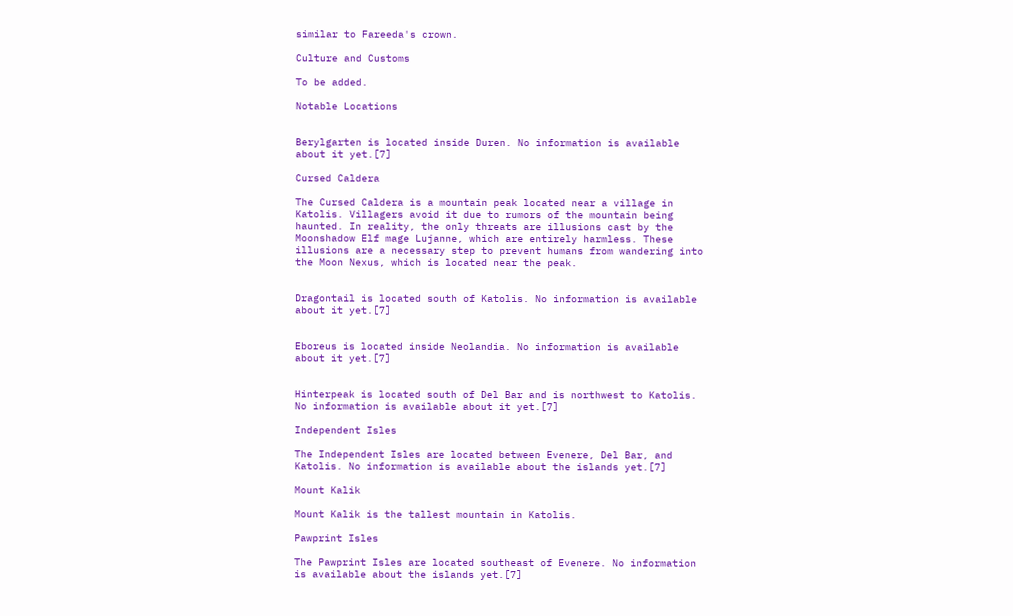similar to Fareeda's crown.

Culture and Customs

To be added.

Notable Locations


Berylgarten is located inside Duren. No information is available about it yet.[7]

Cursed Caldera

The Cursed Caldera is a mountain peak located near a village in Katolis. Villagers avoid it due to rumors of the mountain being haunted. In reality, the only threats are illusions cast by the Moonshadow Elf mage Lujanne, which are entirely harmless. These illusions are a necessary step to prevent humans from wandering into the Moon Nexus, which is located near the peak.


Dragontail is located south of Katolis. No information is available about it yet.[7]


Eboreus is located inside Neolandia. No information is available about it yet.[7]


Hinterpeak is located south of Del Bar and is northwest to Katolis. No information is available about it yet.[7]

Independent Isles

The Independent Isles are located between Evenere, Del Bar, and Katolis. No information is available about the islands yet.[7]

Mount Kalik

Mount Kalik is the tallest mountain in Katolis.

Pawprint Isles

The Pawprint Isles are located southeast of Evenere. No information is available about the islands yet.[7]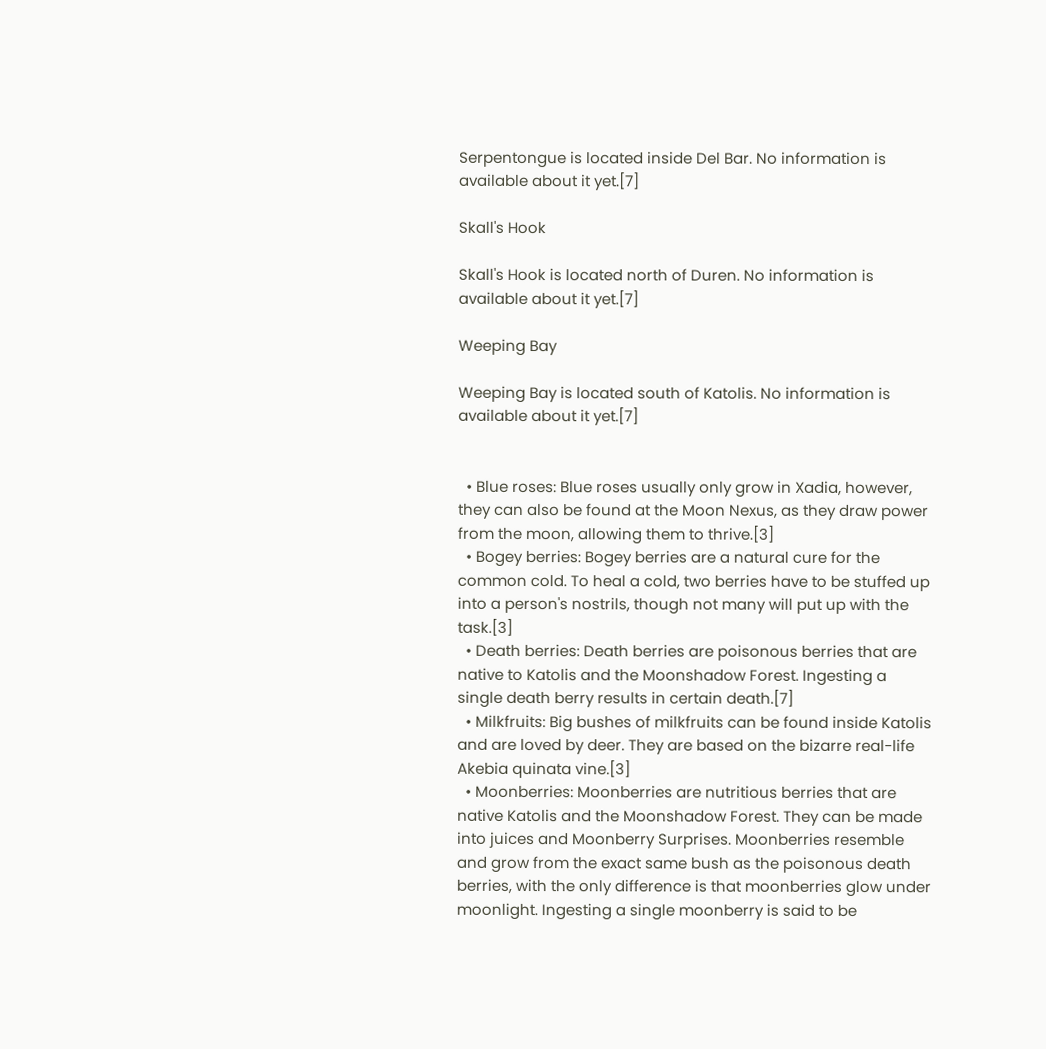Serpentongue is located inside Del Bar. No information is available about it yet.[7]

Skall's Hook

Skall's Hook is located north of Duren. No information is available about it yet.[7]

Weeping Bay

Weeping Bay is located south of Katolis. No information is available about it yet.[7]


  • Blue roses: Blue roses usually only grow in Xadia, however, they can also be found at the Moon Nexus, as they draw power from the moon, allowing them to thrive.[3]
  • Bogey berries: Bogey berries are a natural cure for the common cold. To heal a cold, two berries have to be stuffed up into a person's nostrils, though not many will put up with the task.[3]
  • Death berries: Death berries are poisonous berries that are native to Katolis and the Moonshadow Forest. Ingesting a single death berry results in certain death.[7]
  • Milkfruits: Big bushes of milkfruits can be found inside Katolis and are loved by deer. They are based on the bizarre real-life Akebia quinata vine.[3]
  • Moonberries: Moonberries are nutritious berries that are native Katolis and the Moonshadow Forest. They can be made into juices and Moonberry Surprises. Moonberries resemble and grow from the exact same bush as the poisonous death berries, with the only difference is that moonberries glow under moonlight. Ingesting a single moonberry is said to be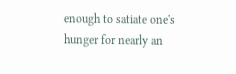enough to satiate one's hunger for nearly an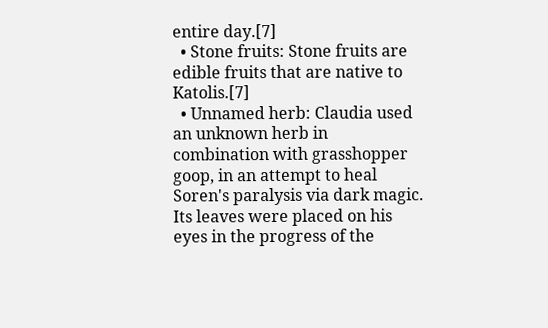entire day.[7]
  • Stone fruits: Stone fruits are edible fruits that are native to Katolis.[7]
  • Unnamed herb: Claudia used an unknown herb in combination with grasshopper goop, in an attempt to heal Soren's paralysis via dark magic. Its leaves were placed on his eyes in the progress of the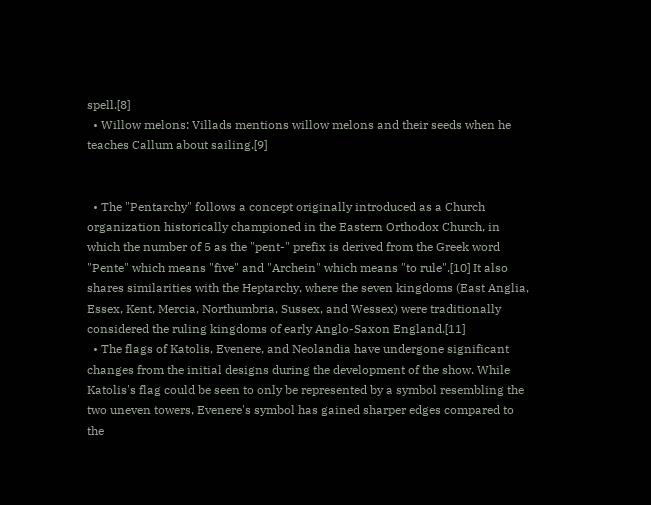spell.[8]
  • Willow melons: Villads mentions willow melons and their seeds when he teaches Callum about sailing.[9]


  • The "Pentarchy" follows a concept originally introduced as a Church organization historically championed in the Eastern Orthodox Church, in which the number of 5 as the "pent-" prefix is derived from the Greek word "Pente" which means "five" and "Archein" which means "to rule".[10] It also shares similarities with the Heptarchy, where the seven kingdoms (East Anglia, Essex, Kent, Mercia, Northumbria, Sussex, and Wessex) were traditionally considered the ruling kingdoms of early Anglo-Saxon England.[11]
  • The flags of Katolis, Evenere, and Neolandia have undergone significant changes from the initial designs during the development of the show. While Katolis's flag could be seen to only be represented by a symbol resembling the two uneven towers, Evenere's symbol has gained sharper edges compared to the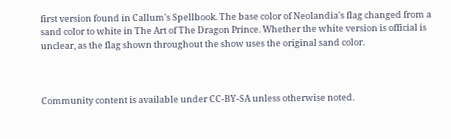first version found in Callum's Spellbook. The base color of Neolandia's flag changed from a sand color to white in The Art of The Dragon Prince. Whether the white version is official is unclear, as the flag shown throughout the show uses the original sand color.



Community content is available under CC-BY-SA unless otherwise noted.